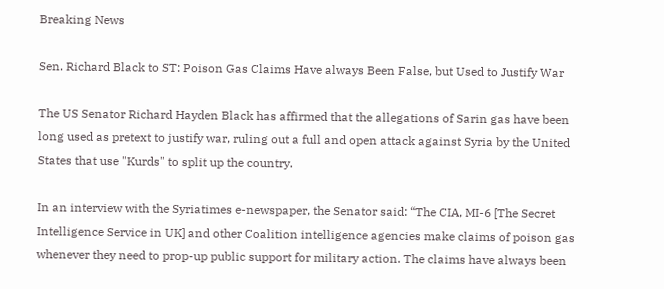Breaking News

Sen. Richard Black to ST: Poison Gas Claims Have always Been False, but Used to Justify War

The US Senator Richard Hayden Black has affirmed that the allegations of Sarin gas have been long used as pretext to justify war, ruling out a full and open attack against Syria by the United States that use "Kurds" to split up the country.

In an interview with the Syriatimes e-newspaper, the Senator said: “The CIA, MI-6 [The Secret Intelligence Service in UK] and other Coalition intelligence agencies make claims of poison gas whenever they need to prop-up public support for military action. The claims have always been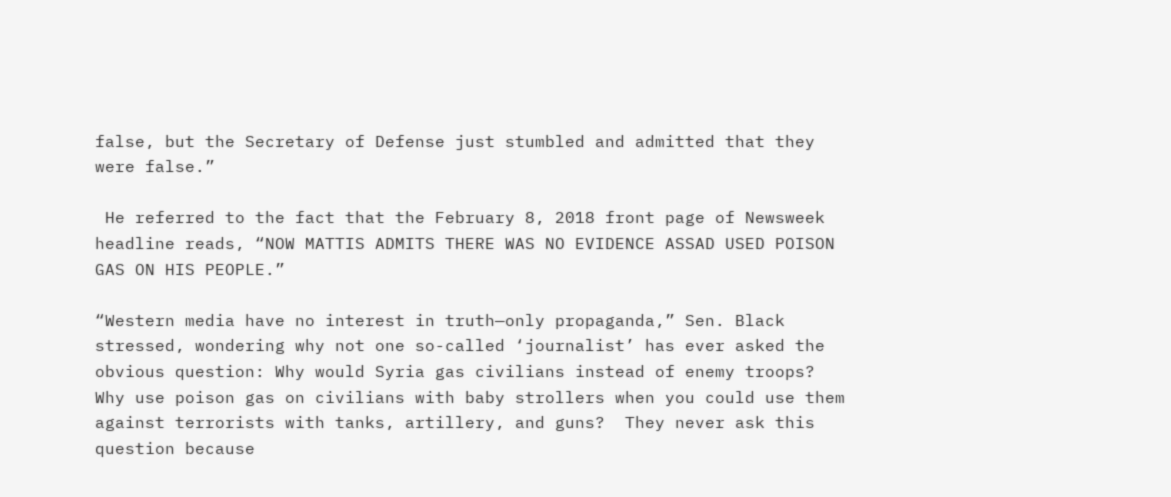false, but the Secretary of Defense just stumbled and admitted that they were false.”

 He referred to the fact that the February 8, 2018 front page of Newsweek headline reads, “NOW MATTIS ADMITS THERE WAS NO EVIDENCE ASSAD USED POISON GAS ON HIS PEOPLE.”

“Western media have no interest in truth—only propaganda,” Sen. Black stressed, wondering why not one so-called ‘journalist’ has ever asked the obvious question: Why would Syria gas civilians instead of enemy troops?  Why use poison gas on civilians with baby strollers when you could use them against terrorists with tanks, artillery, and guns?  They never ask this question because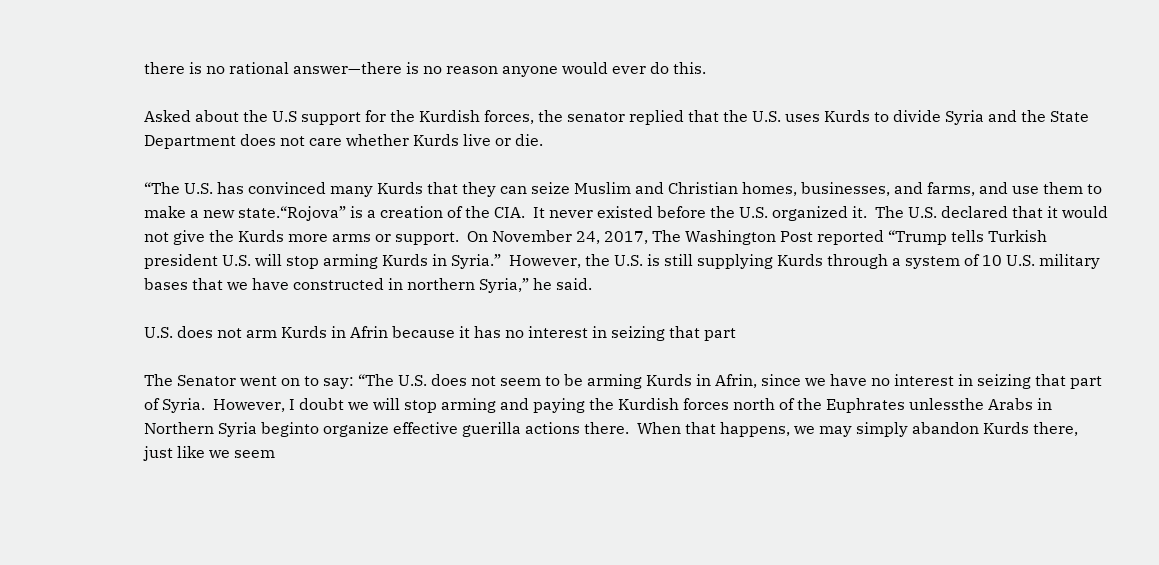there is no rational answer—there is no reason anyone would ever do this.

Asked about the U.S support for the Kurdish forces, the senator replied that the U.S. uses Kurds to divide Syria and the State Department does not care whether Kurds live or die.

“The U.S. has convinced many Kurds that they can seize Muslim and Christian homes, businesses, and farms, and use them to make a new state.“Rojova” is a creation of the CIA.  It never existed before the U.S. organized it.  The U.S. declared that it would not give the Kurds more arms or support.  On November 24, 2017, The Washington Post reported “Trump tells Turkish president U.S. will stop arming Kurds in Syria.”  However, the U.S. is still supplying Kurds through a system of 10 U.S. military bases that we have constructed in northern Syria,” he said.

U.S. does not arm Kurds in Afrin because it has no interest in seizing that part

The Senator went on to say: “The U.S. does not seem to be arming Kurds in Afrin, since we have no interest in seizing that part of Syria.  However, I doubt we will stop arming and paying the Kurdish forces north of the Euphrates unlessthe Arabs in Northern Syria beginto organize effective guerilla actions there.  When that happens, we may simply abandon Kurds there, just like we seem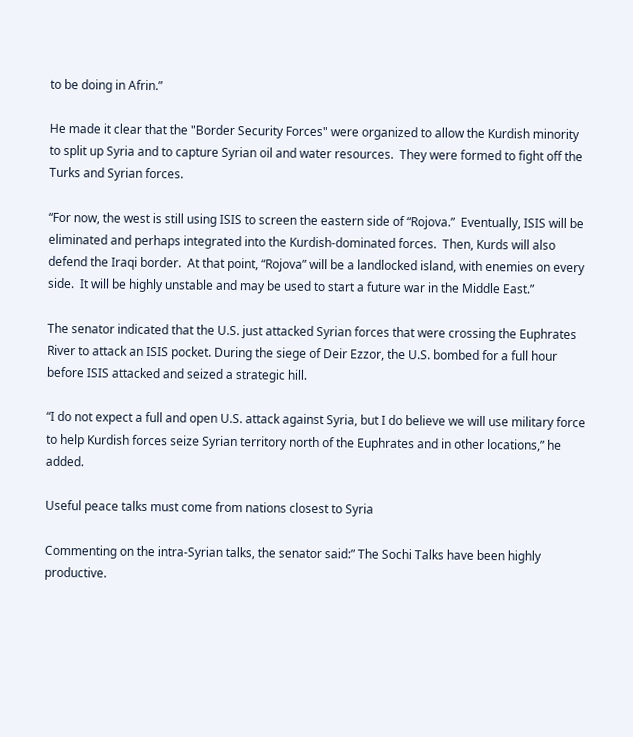to be doing in Afrin.”

He made it clear that the "Border Security Forces" were organized to allow the Kurdish minority to split up Syria and to capture Syrian oil and water resources.  They were formed to fight off the Turks and Syrian forces.

“For now, the west is still using ISIS to screen the eastern side of “Rojova.”  Eventually, ISIS will be eliminated and perhaps integrated into the Kurdish-dominated forces.  Then, Kurds will also defend the Iraqi border.  At that point, “Rojova” will be a landlocked island, with enemies on every side.  It will be highly unstable and may be used to start a future war in the Middle East.”

The senator indicated that the U.S. just attacked Syrian forces that were crossing the Euphrates River to attack an ISIS pocket. During the siege of Deir Ezzor, the U.S. bombed for a full hour before ISIS attacked and seized a strategic hill.

“I do not expect a full and open U.S. attack against Syria, but I do believe we will use military force to help Kurdish forces seize Syrian territory north of the Euphrates and in other locations,” he added.

Useful peace talks must come from nations closest to Syria

Commenting on the intra-Syrian talks, the senator said:” The Sochi Talks have been highly productive.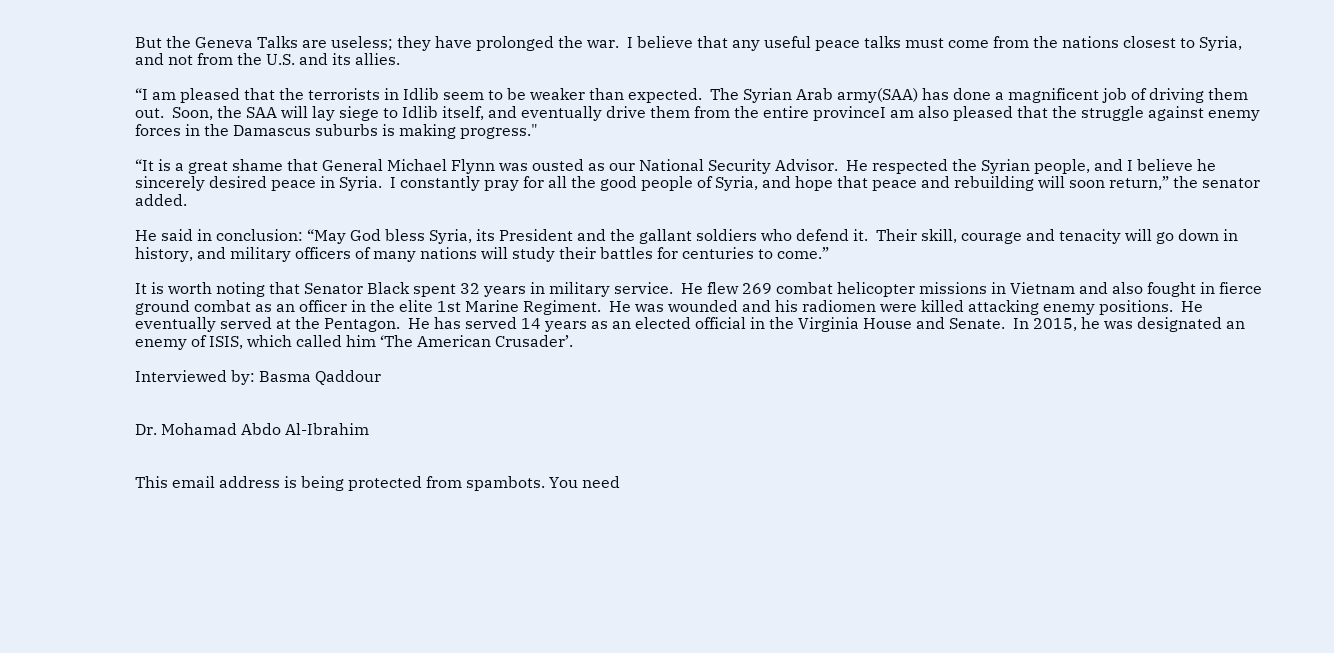But the Geneva Talks are useless; they have prolonged the war.  I believe that any useful peace talks must come from the nations closest to Syria, and not from the U.S. and its allies.

“I am pleased that the terrorists in Idlib seem to be weaker than expected.  The Syrian Arab army(SAA) has done a magnificent job of driving them out.  Soon, the SAA will lay siege to Idlib itself, and eventually drive them from the entire provinceI am also pleased that the struggle against enemy forces in the Damascus suburbs is making progress."

“It is a great shame that General Michael Flynn was ousted as our National Security Advisor.  He respected the Syrian people, and I believe he sincerely desired peace in Syria.  I constantly pray for all the good people of Syria, and hope that peace and rebuilding will soon return,” the senator added.

He said in conclusion: “May God bless Syria, its President and the gallant soldiers who defend it.  Their skill, courage and tenacity will go down in history, and military officers of many nations will study their battles for centuries to come.”

It is worth noting that Senator Black spent 32 years in military service.  He flew 269 combat helicopter missions in Vietnam and also fought in fierce ground combat as an officer in the elite 1st Marine Regiment.  He was wounded and his radiomen were killed attacking enemy positions.  He eventually served at the Pentagon.  He has served 14 years as an elected official in the Virginia House and Senate.  In 2015, he was designated an enemy of ISIS, which called him ‘The American Crusader’.

Interviewed by: Basma Qaddour


Dr. Mohamad Abdo Al-Ibrahim


This email address is being protected from spambots. You need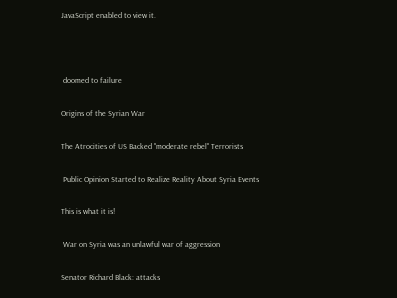JavaScript enabled to view it.



 doomed to failure

Origins of the Syrian War

The Atrocities of US Backed "moderate rebel" Terrorists

 Public Opinion Started to Realize Reality About Syria Events

This is what it is!

 War on Syria was an unlawful war of aggression

Senator Richard Black: attacks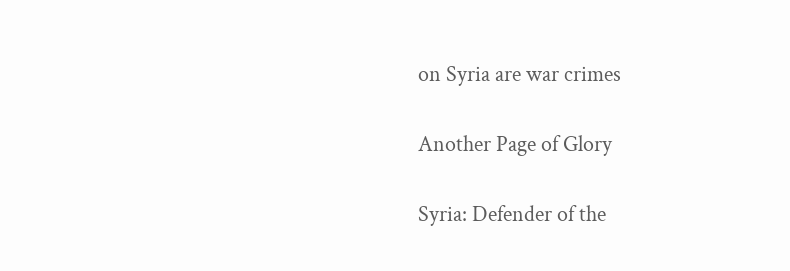on Syria are war crimes

Another Page of Glory

Syria: Defender of the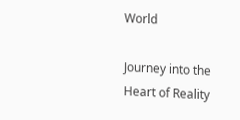World

Journey into the Heart of Reality